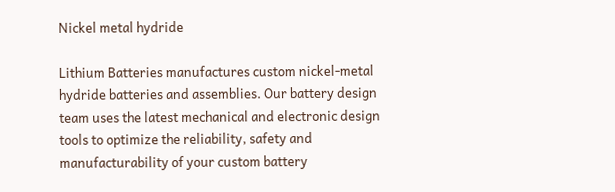Nickel metal hydride

Lithium Batteries manufactures custom nickel-metal hydride batteries and assemblies. Our battery design team uses the latest mechanical and electronic design tools to optimize the reliability, safety and manufacturability of your custom battery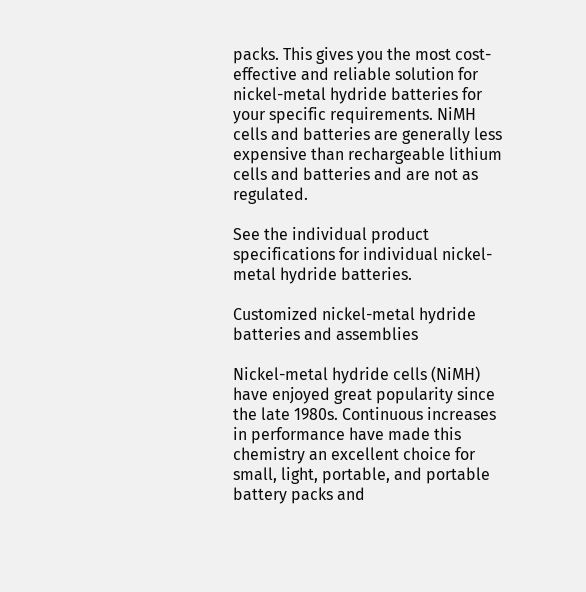packs. This gives you the most cost-effective and reliable solution for nickel-metal hydride batteries for your specific requirements. NiMH cells and batteries are generally less expensive than rechargeable lithium cells and batteries and are not as regulated.

See the individual product specifications for individual nickel-metal hydride batteries.

Customized nickel-metal hydride batteries and assemblies

Nickel-metal hydride cells (NiMH) have enjoyed great popularity since the late 1980s. Continuous increases in performance have made this chemistry an excellent choice for small, light, portable, and portable battery packs and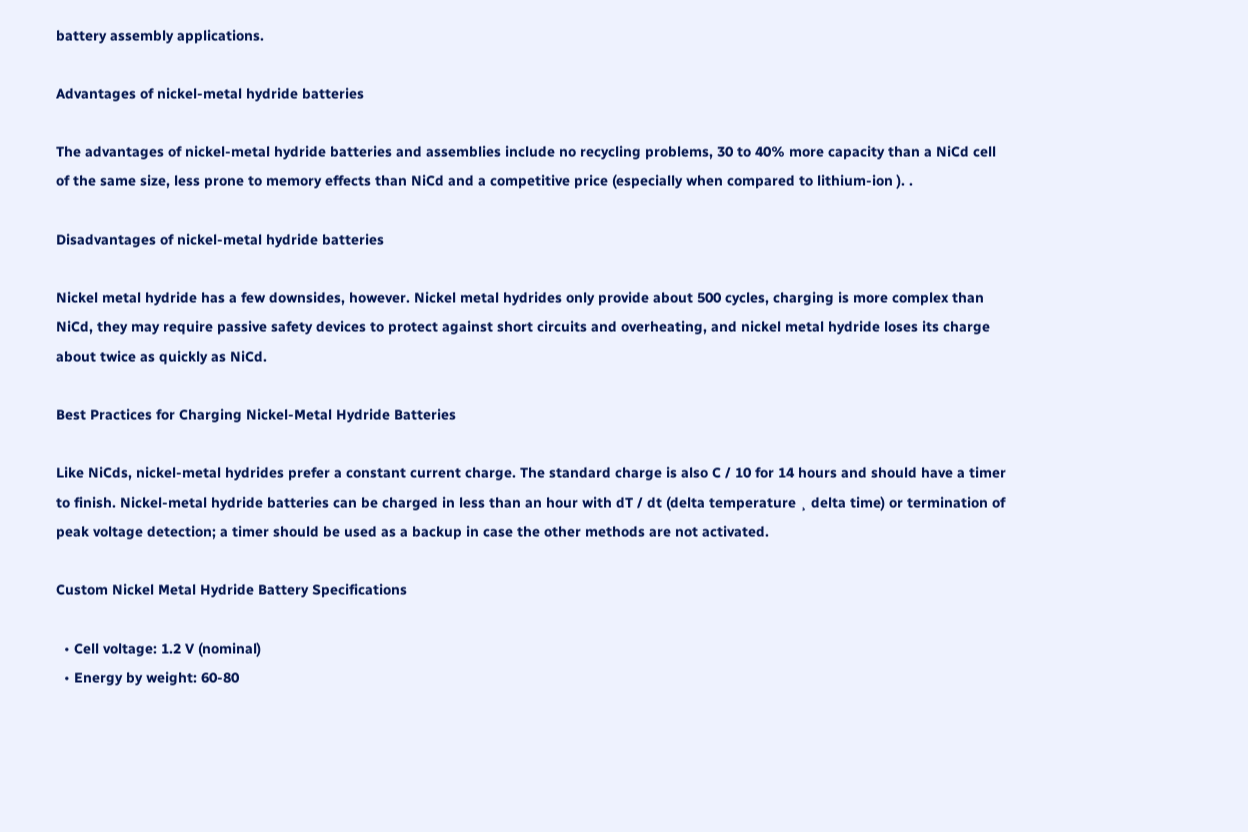battery assembly applications.

Advantages of nickel-metal hydride batteries

The advantages of nickel-metal hydride batteries and assemblies include no recycling problems, 30 to 40% more capacity than a NiCd cell of the same size, less prone to memory effects than NiCd and a competitive price (especially when compared to lithium-ion ). .

Disadvantages of nickel-metal hydride batteries

Nickel metal hydride has a few downsides, however. Nickel metal hydrides only provide about 500 cycles, charging is more complex than NiCd, they may require passive safety devices to protect against short circuits and overheating, and nickel metal hydride loses its charge about twice as quickly as NiCd.

Best Practices for Charging Nickel-Metal Hydride Batteries

Like NiCds, nickel-metal hydrides prefer a constant current charge. The standard charge is also C / 10 for 14 hours and should have a timer to finish. Nickel-metal hydride batteries can be charged in less than an hour with dT / dt (delta temperature ¸ delta time) or termination of peak voltage detection; a timer should be used as a backup in case the other methods are not activated.

Custom Nickel Metal Hydride Battery Specifications

  • Cell voltage: 1.2 V (nominal)
  • Energy by weight: 60-80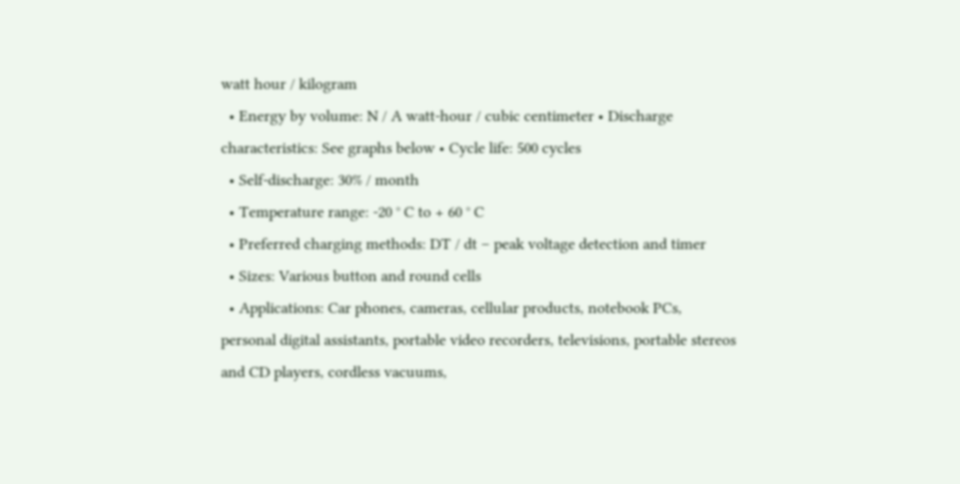watt hour / kilogram
  • Energy by volume: N / A watt-hour / cubic centimeter • Discharge characteristics: See graphs below • Cycle life: 500 cycles
  • Self-discharge: 30% / month
  • Temperature range: -20 ° C to + 60 ° C
  • Preferred charging methods: DT / dt – peak voltage detection and timer
  • Sizes: Various button and round cells
  • Applications: Car phones, cameras, cellular products, notebook PCs, personal digital assistants, portable video recorders, televisions, portable stereos and CD players, cordless vacuums,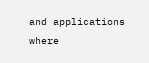and applications where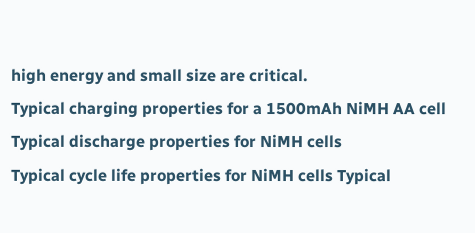high energy and small size are critical.
Typical charging properties for a 1500mAh NiMH AA cell Typical discharge properties for NiMH cells
Typical cycle life properties for NiMH cells Typical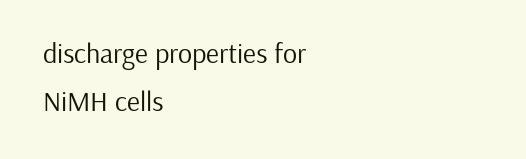discharge properties for NiMH cells